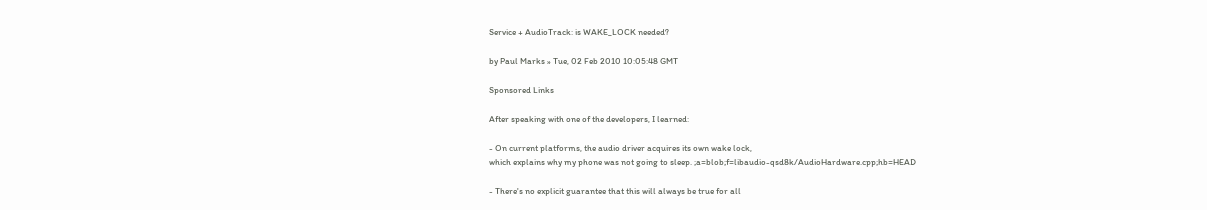Service + AudioTrack: is WAKE_LOCK needed?

by Paul Marks » Tue, 02 Feb 2010 10:05:48 GMT

Sponsored Links

After speaking with one of the developers, I learned:

- On current platforms, the audio driver acquires its own wake lock,
which explains why my phone was not going to sleep. ;a=blob;f=libaudio-qsd8k/AudioHardware.cpp;hb=HEAD

- There's no explicit guarantee that this will always be true for all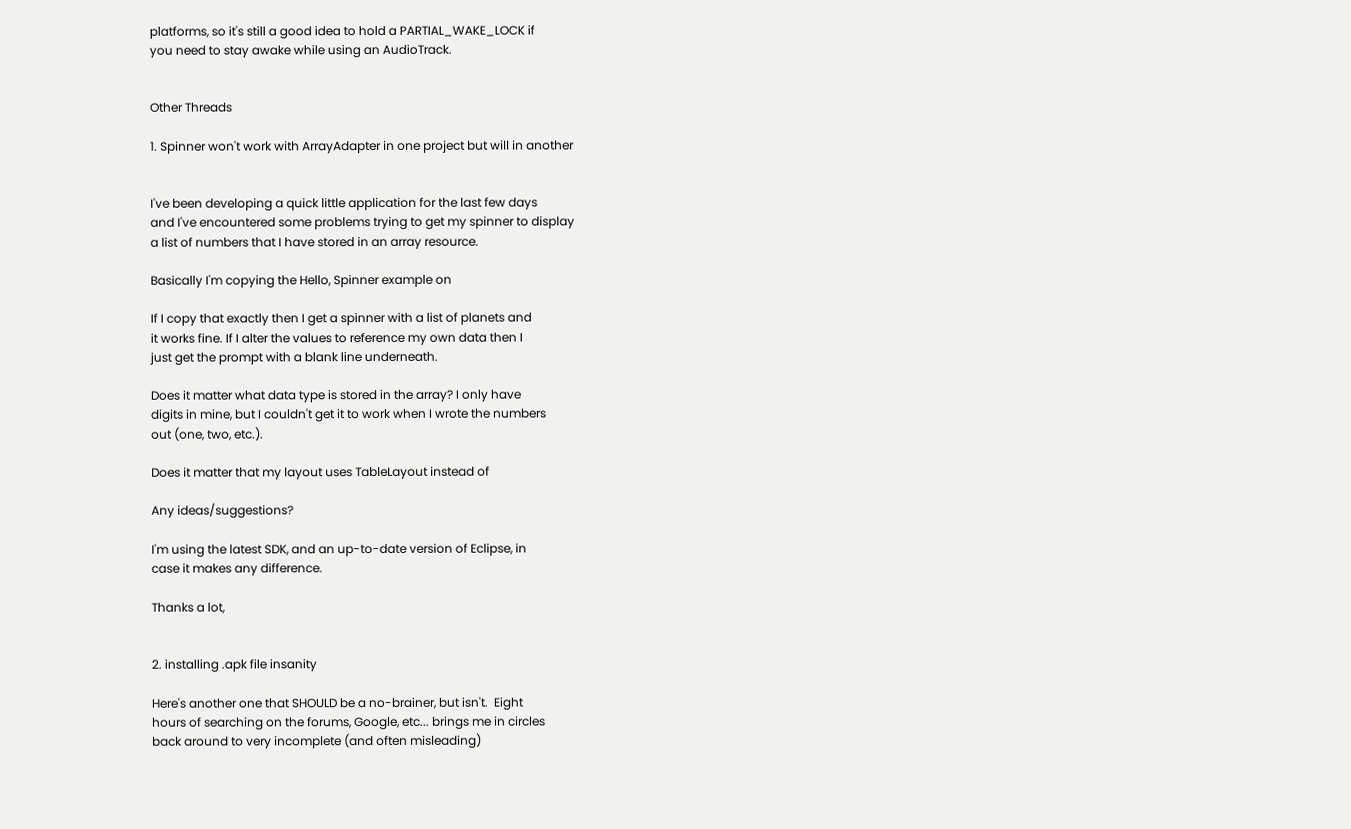platforms, so it's still a good idea to hold a PARTIAL_WAKE_LOCK if
you need to stay awake while using an AudioTrack.


Other Threads

1. Spinner won't work with ArrayAdapter in one project but will in another


I've been developing a quick little application for the last few days
and I've encountered some problems trying to get my spinner to display
a list of numbers that I have stored in an array resource.

Basically I'm copying the Hello, Spinner example on

If I copy that exactly then I get a spinner with a list of planets and
it works fine. If I alter the values to reference my own data then I
just get the prompt with a blank line underneath.

Does it matter what data type is stored in the array? I only have
digits in mine, but I couldn't get it to work when I wrote the numbers
out (one, two, etc.).

Does it matter that my layout uses TableLayout instead of

Any ideas/suggestions?

I'm using the latest SDK, and an up-to-date version of Eclipse, in
case it makes any difference.

Thanks a lot,


2. installing .apk file insanity

Here's another one that SHOULD be a no-brainer, but isn't.  Eight
hours of searching on the forums, Google, etc... brings me in circles
back around to very incomplete (and often misleading)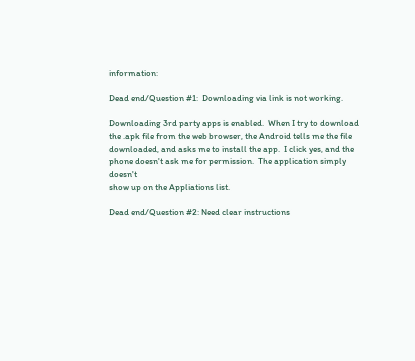information:

Dead end/Question #1:  Downloading via link is not working.

Downloading 3rd party apps is enabled.  When I try to download
the .apk file from the web browser, the Android tells me the file
downloaded, and asks me to install the app.  I click yes, and the
phone doesn't ask me for permission.  The application simply doesn't
show up on the Appliations list.

Dead end/Question #2: Need clear instructions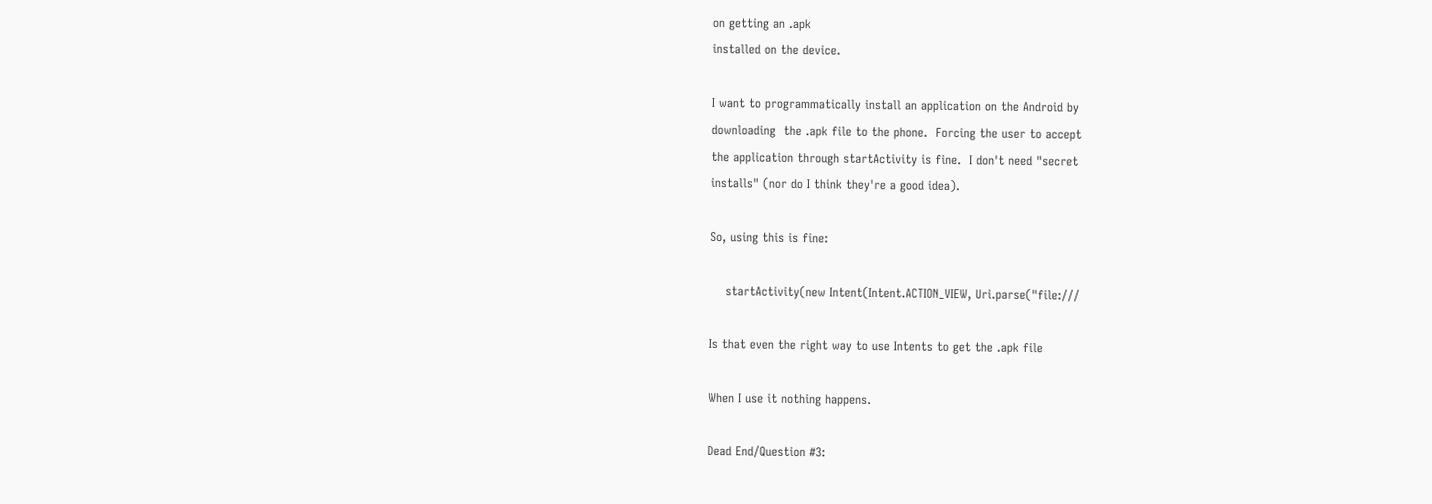on getting an .apk
installed on the device.

I want to programmatically install an application on the Android by
downloading  the .apk file to the phone.  Forcing the user to accept
the application through startActivity is fine.  I don't need "secret
installs" (nor do I think they're a good idea).

So, using this is fine:

    startActivity(new Intent(Intent.ACTION_VIEW, Uri.parse("file:///

Is that even the right way to use Intents to get the .apk file

When I use it nothing happens.

Dead End/Question #3: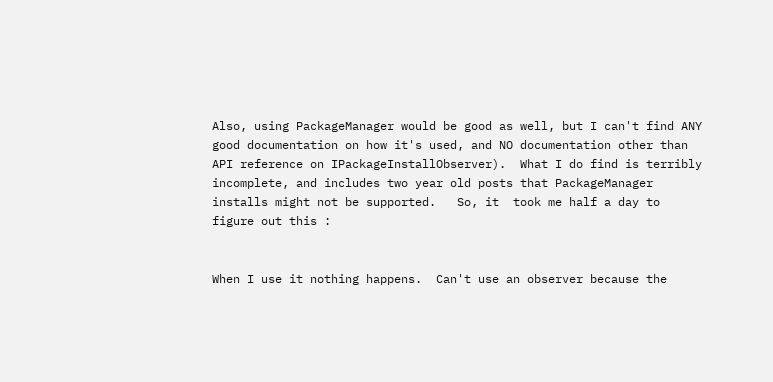Also, using PackageManager would be good as well, but I can't find ANY
good documentation on how it's used, and NO documentation other than
API reference on IPackageInstallObserver).  What I do find is terribly
incomplete, and includes two year old posts that PackageManager
installs might not be supported.   So, it  took me half a day to
figure out this :


When I use it nothing happens.  Can't use an observer because the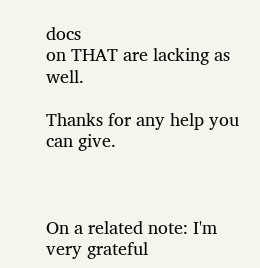docs
on THAT are lacking as well.

Thanks for any help you can give.



On a related note: I'm very grateful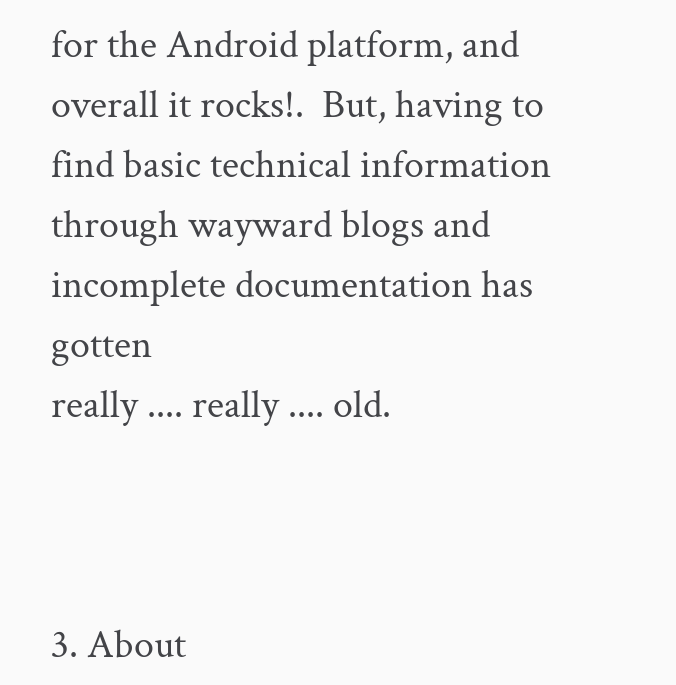for the Android platform, and
overall it rocks!.  But, having to find basic technical information
through wayward blogs and incomplete documentation has gotten
really .... really .... old.



3. About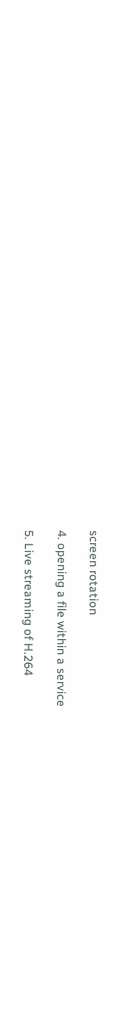screen rotation

4. opening a file within a service

5. Live streaming of H.264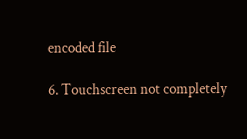encoded file

6. Touchscreen not completely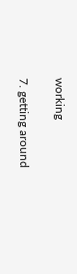working

7. getting around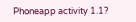Phoneapp activity 1.1?